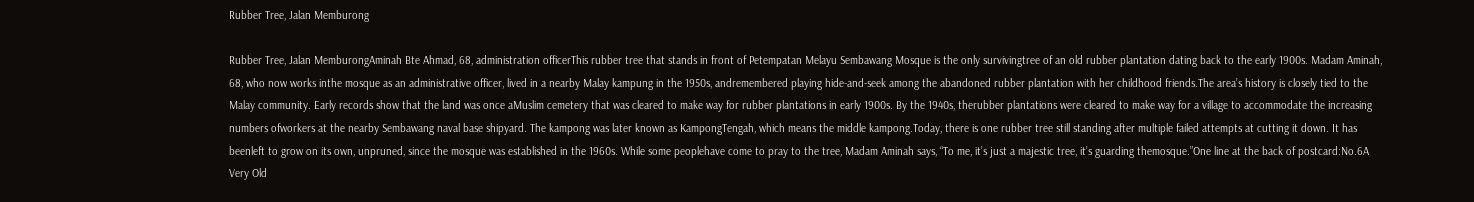Rubber Tree, Jalan Memburong

Rubber Tree, Jalan MemburongAminah Bte Ahmad, 68, administration officerThis rubber tree that stands in front of Petempatan Melayu Sembawang Mosque is the only survivingtree of an old rubber plantation dating back to the early 1900s. Madam Aminah, 68, who now works inthe mosque as an administrative officer, lived in a nearby Malay kampung in the 1950s, andremembered playing hide-and-seek among the abandoned rubber plantation with her childhood friends.The area’s history is closely tied to the Malay community. Early records show that the land was once aMuslim cemetery that was cleared to make way for rubber plantations in early 1900s. By the 1940s, therubber plantations were cleared to make way for a village to accommodate the increasing numbers ofworkers at the nearby Sembawang naval base shipyard. The kampong was later known as KampongTengah, which means the middle kampong.Today, there is one rubber tree still standing after multiple failed attempts at cutting it down. It has beenleft to grow on its own, unpruned, since the mosque was established in the 1960s. While some peoplehave come to pray to the tree, Madam Aminah says, “To me, it’s just a majestic tree, it’s guarding themosque.”One line at the back of postcard:No.6A Very Old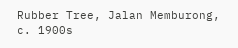Rubber Tree, Jalan Memburong, c. 1900s